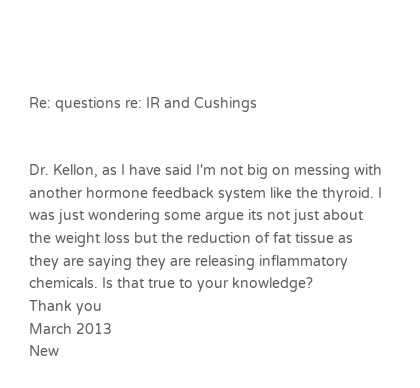Re: questions re: IR and Cushings


Dr. Kellon, as I have said I'm not big on messing with another hormone feedback system like the thyroid. I was just wondering some argue its not just about the weight loss but the reduction of fat tissue as they are saying they are releasing inflammatory chemicals. Is that true to your knowledge?
Thank you
March 2013
New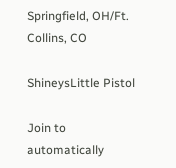Springfield, OH/Ft. Collins, CO

ShineysLittle Pistol

Join to automatically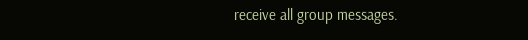receive all group messages.